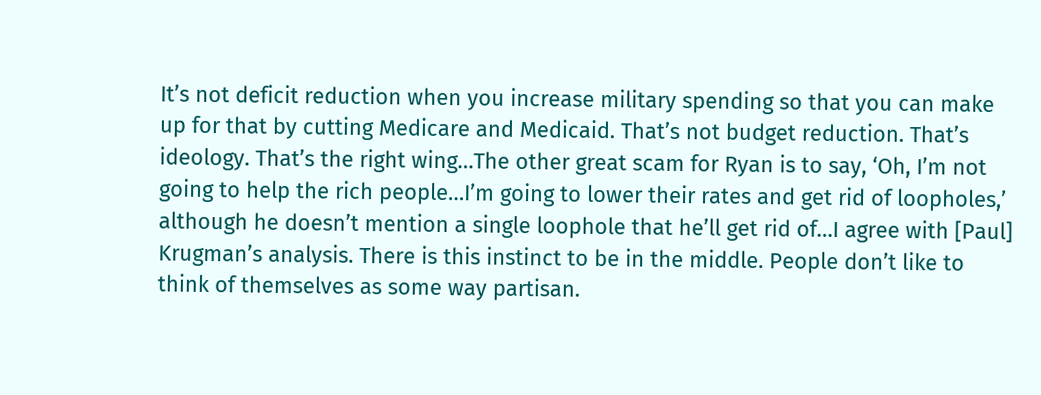It’s not deficit reduction when you increase military spending so that you can make up for that by cutting Medicare and Medicaid. That’s not budget reduction. That’s ideology. That’s the right wing…The other great scam for Ryan is to say, ‘Oh, I’m not going to help the rich people…I’m going to lower their rates and get rid of loopholes,’ although he doesn’t mention a single loophole that he’ll get rid of…I agree with [Paul] Krugman’s analysis. There is this instinct to be in the middle. People don’t like to think of themselves as some way partisan.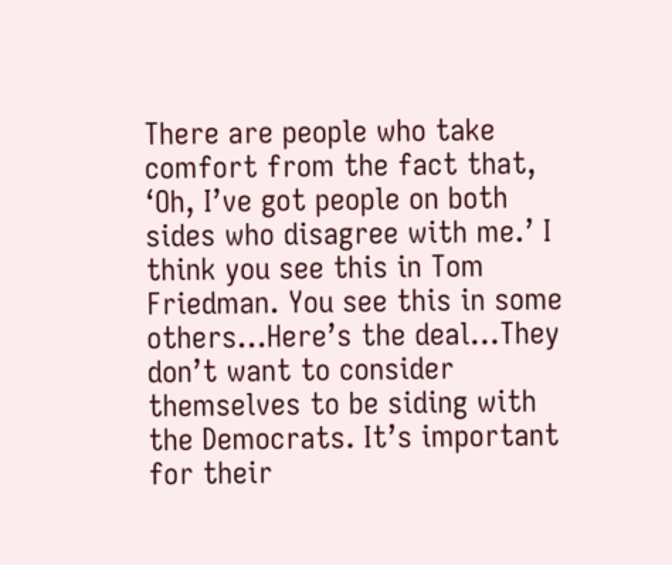There are people who take comfort from the fact that, ‘Oh, I’ve got people on both sides who disagree with me.’ I think you see this in Tom Friedman. You see this in some others…Here’s the deal…They don’t want to consider themselves to be siding with the Democrats. It’s important for their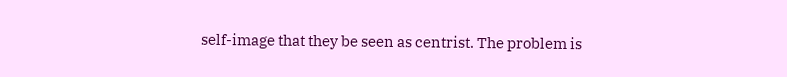self-image that they be seen as centrist. The problem is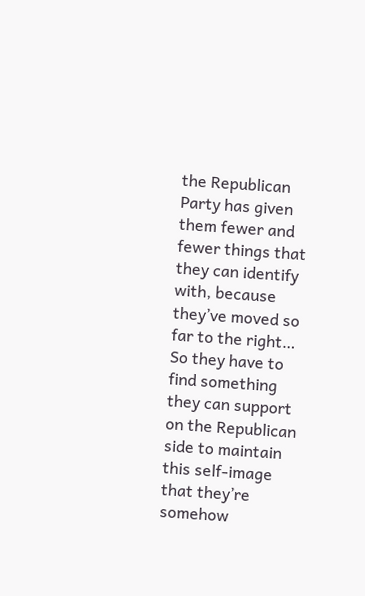the Republican Party has given them fewer and fewer things that they can identify with, because they’ve moved so far to the right… So they have to find something they can support on the Republican side to maintain this self-image that they’re somehow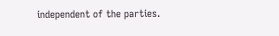independent of the parties.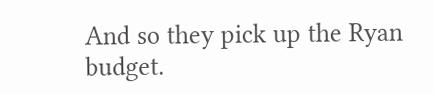And so they pick up the Ryan budget.